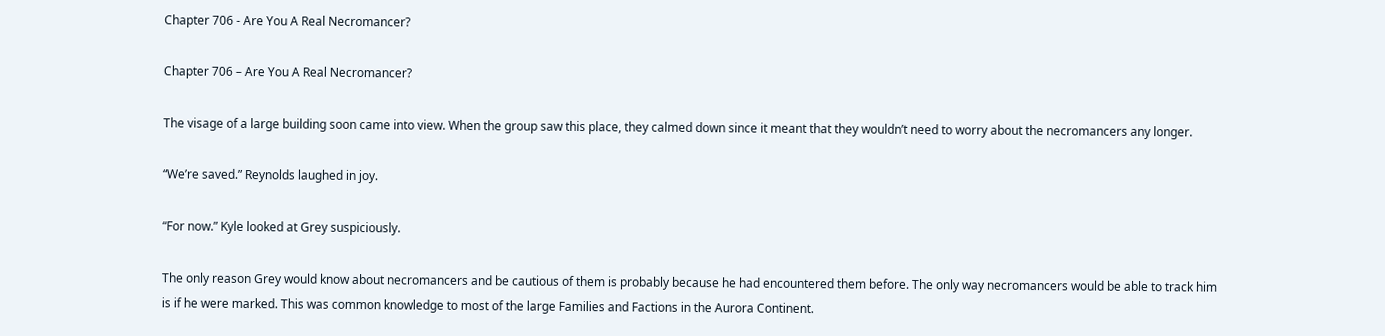Chapter 706 - Are You A Real Necromancer?

Chapter 706 – Are You A Real Necromancer?

The visage of a large building soon came into view. When the group saw this place, they calmed down since it meant that they wouldn’t need to worry about the necromancers any longer.

“We’re saved.” Reynolds laughed in joy.

“For now.” Kyle looked at Grey suspiciously.

The only reason Grey would know about necromancers and be cautious of them is probably because he had encountered them before. The only way necromancers would be able to track him is if he were marked. This was common knowledge to most of the large Families and Factions in the Aurora Continent.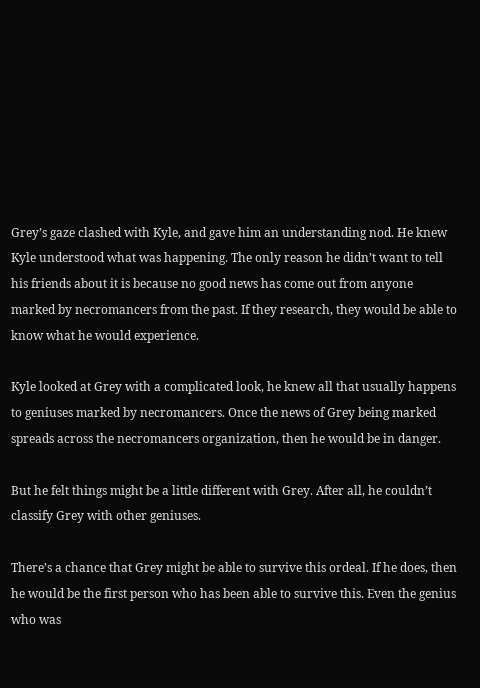Grey’s gaze clashed with Kyle, and gave him an understanding nod. He knew Kyle understood what was happening. The only reason he didn’t want to tell his friends about it is because no good news has come out from anyone marked by necromancers from the past. If they research, they would be able to know what he would experience.

Kyle looked at Grey with a complicated look, he knew all that usually happens to geniuses marked by necromancers. Once the news of Grey being marked spreads across the necromancers organization, then he would be in danger.

But he felt things might be a little different with Grey. After all, he couldn’t classify Grey with other geniuses.

There’s a chance that Grey might be able to survive this ordeal. If he does, then he would be the first person who has been able to survive this. Even the genius who was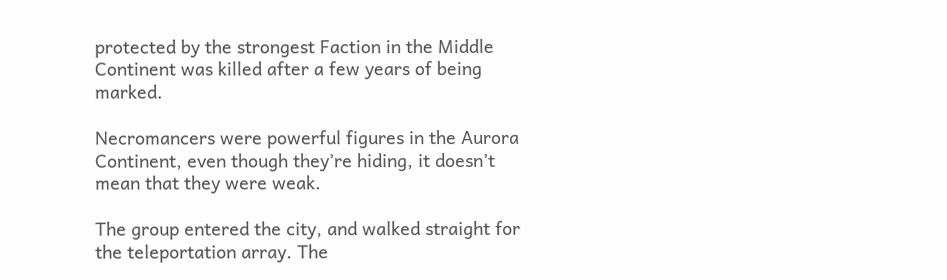protected by the strongest Faction in the Middle Continent was killed after a few years of being marked.

Necromancers were powerful figures in the Aurora Continent, even though they’re hiding, it doesn’t mean that they were weak.

The group entered the city, and walked straight for the teleportation array. The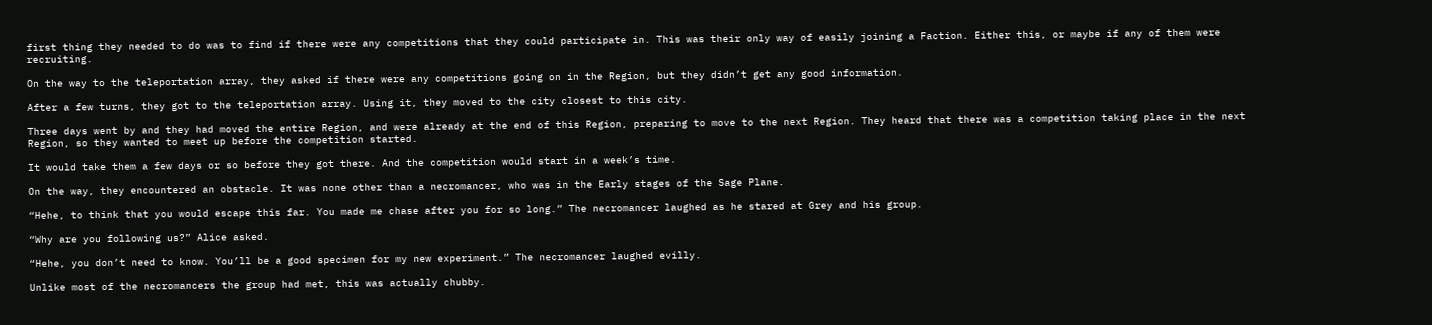first thing they needed to do was to find if there were any competitions that they could participate in. This was their only way of easily joining a Faction. Either this, or maybe if any of them were recruiting.

On the way to the teleportation array, they asked if there were any competitions going on in the Region, but they didn’t get any good information.

After a few turns, they got to the teleportation array. Using it, they moved to the city closest to this city.

Three days went by and they had moved the entire Region, and were already at the end of this Region, preparing to move to the next Region. They heard that there was a competition taking place in the next Region, so they wanted to meet up before the competition started.

It would take them a few days or so before they got there. And the competition would start in a week’s time.

On the way, they encountered an obstacle. It was none other than a necromancer, who was in the Early stages of the Sage Plane.

“Hehe, to think that you would escape this far. You made me chase after you for so long.” The necromancer laughed as he stared at Grey and his group.

“Why are you following us?” Alice asked.

“Hehe, you don’t need to know. You’ll be a good specimen for my new experiment.” The necromancer laughed evilly.

Unlike most of the necromancers the group had met, this was actually chubby.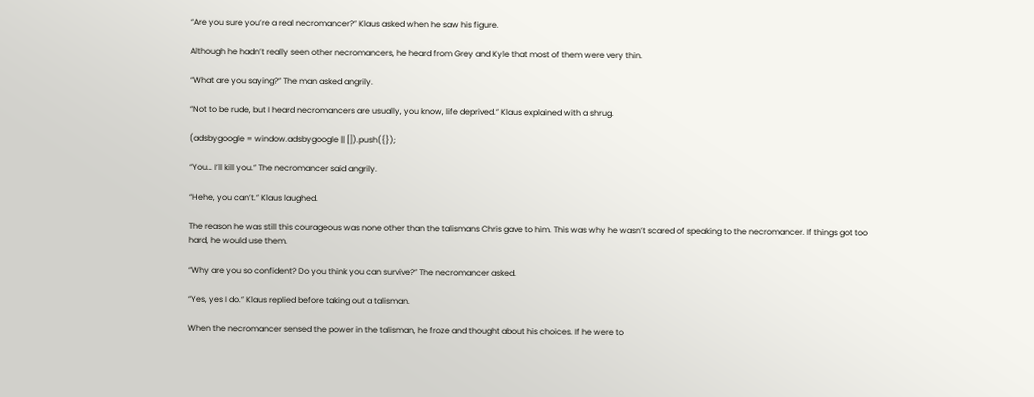“Are you sure you’re a real necromancer?” Klaus asked when he saw his figure.

Although he hadn’t really seen other necromancers, he heard from Grey and Kyle that most of them were very thin.

“What are you saying?” The man asked angrily.

“Not to be rude, but I heard necromancers are usually, you know, life deprived.” Klaus explained with a shrug.

(adsbygoogle = window.adsbygoogle || []).push({});

“You… I’ll kill you.” The necromancer said angrily.

“Hehe, you can’t.” Klaus laughed.

The reason he was still this courageous was none other than the talismans Chris gave to him. This was why he wasn’t scared of speaking to the necromancer. If things got too hard, he would use them.

“Why are you so confident? Do you think you can survive?” The necromancer asked.

“Yes, yes I do.” Klaus replied before taking out a talisman.

When the necromancer sensed the power in the talisman, he froze and thought about his choices. If he were to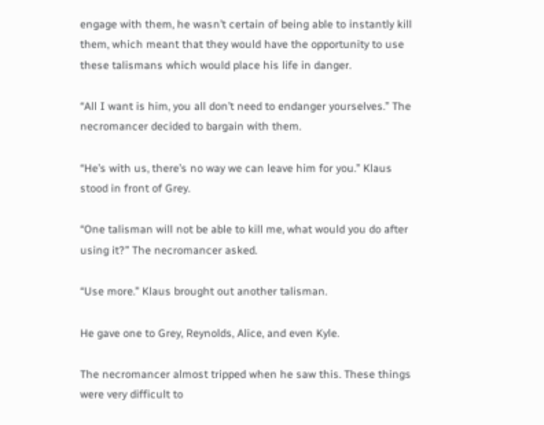engage with them, he wasn’t certain of being able to instantly kill them, which meant that they would have the opportunity to use these talismans which would place his life in danger.

“All I want is him, you all don’t need to endanger yourselves.” The necromancer decided to bargain with them.

“He’s with us, there’s no way we can leave him for you.” Klaus stood in front of Grey.

“One talisman will not be able to kill me, what would you do after using it?” The necromancer asked.

“Use more.” Klaus brought out another talisman.

He gave one to Grey, Reynolds, Alice, and even Kyle.

The necromancer almost tripped when he saw this. These things were very difficult to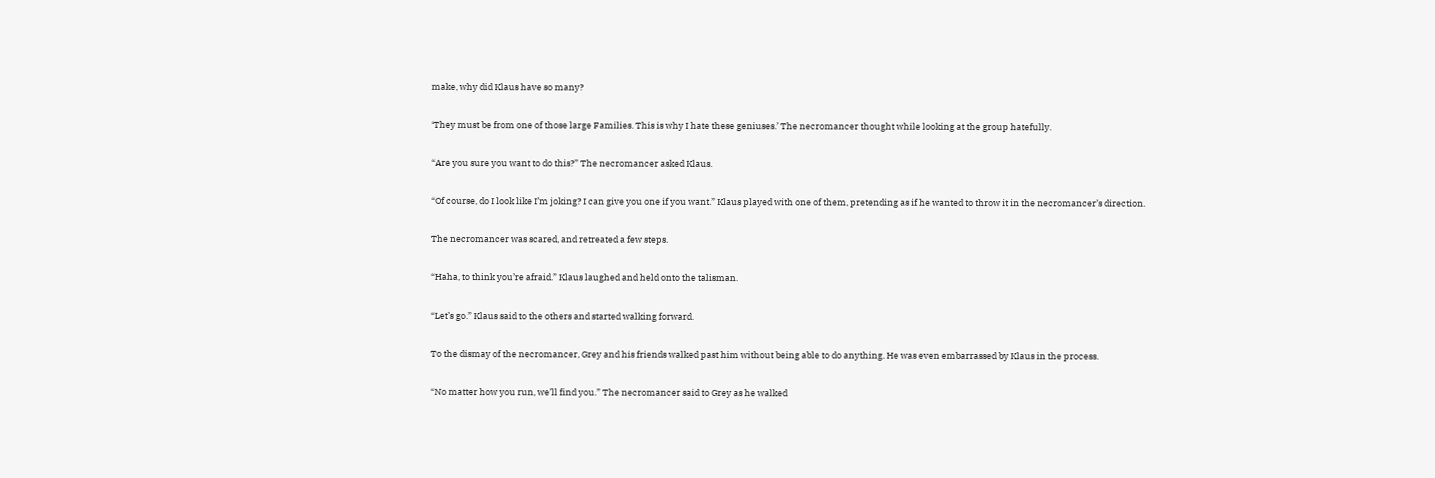make, why did Klaus have so many?

‘They must be from one of those large Families. This is why I hate these geniuses.’ The necromancer thought while looking at the group hatefully.

“Are you sure you want to do this?” The necromancer asked Klaus.

“Of course, do I look like I’m joking? I can give you one if you want.” Klaus played with one of them, pretending as if he wanted to throw it in the necromancer’s direction.

The necromancer was scared, and retreated a few steps.

“Haha, to think you’re afraid.” Klaus laughed and held onto the talisman.

“Let’s go.” Klaus said to the others and started walking forward.

To the dismay of the necromancer, Grey and his friends walked past him without being able to do anything. He was even embarrassed by Klaus in the process.

“No matter how you run, we’ll find you.” The necromancer said to Grey as he walked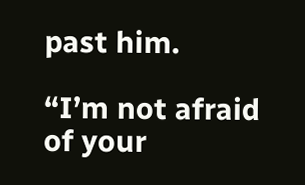past him.

“I’m not afraid of your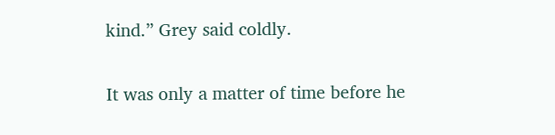kind.” Grey said coldly.

It was only a matter of time before he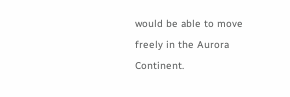would be able to move freely in the Aurora Continent.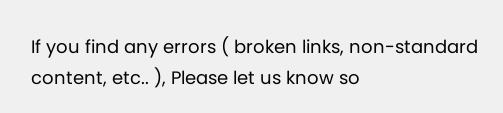If you find any errors ( broken links, non-standard content, etc.. ), Please let us know so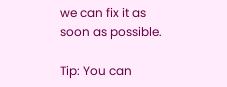we can fix it as soon as possible.

Tip: You can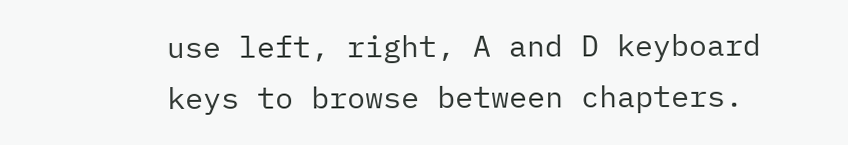use left, right, A and D keyboard keys to browse between chapters.